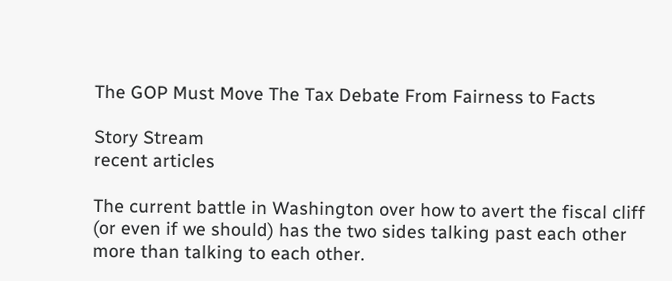The GOP Must Move The Tax Debate From Fairness to Facts

Story Stream
recent articles

The current battle in Washington over how to avert the fiscal cliff (or even if we should) has the two sides talking past each other more than talking to each other.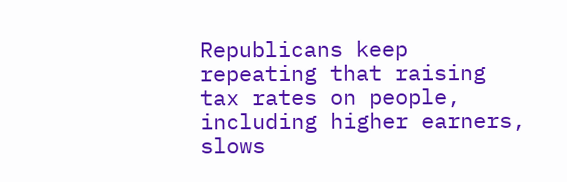Republicans keep repeating that raising tax rates on people, including higher earners, slows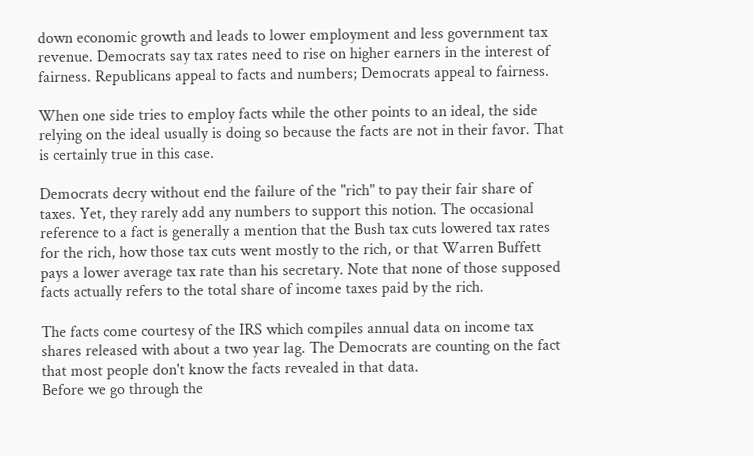down economic growth and leads to lower employment and less government tax revenue. Democrats say tax rates need to rise on higher earners in the interest of fairness. Republicans appeal to facts and numbers; Democrats appeal to fairness.

When one side tries to employ facts while the other points to an ideal, the side relying on the ideal usually is doing so because the facts are not in their favor. That is certainly true in this case.

Democrats decry without end the failure of the "rich" to pay their fair share of taxes. Yet, they rarely add any numbers to support this notion. The occasional reference to a fact is generally a mention that the Bush tax cuts lowered tax rates for the rich, how those tax cuts went mostly to the rich, or that Warren Buffett pays a lower average tax rate than his secretary. Note that none of those supposed facts actually refers to the total share of income taxes paid by the rich.

The facts come courtesy of the IRS which compiles annual data on income tax shares released with about a two year lag. The Democrats are counting on the fact that most people don't know the facts revealed in that data.
Before we go through the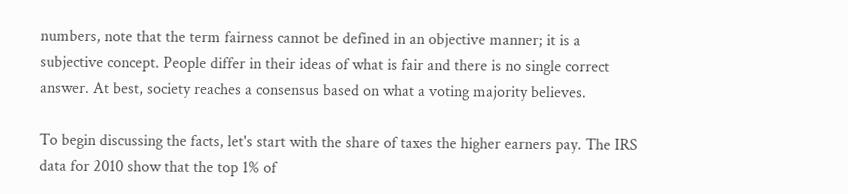numbers, note that the term fairness cannot be defined in an objective manner; it is a subjective concept. People differ in their ideas of what is fair and there is no single correct answer. At best, society reaches a consensus based on what a voting majority believes.

To begin discussing the facts, let's start with the share of taxes the higher earners pay. The IRS data for 2010 show that the top 1% of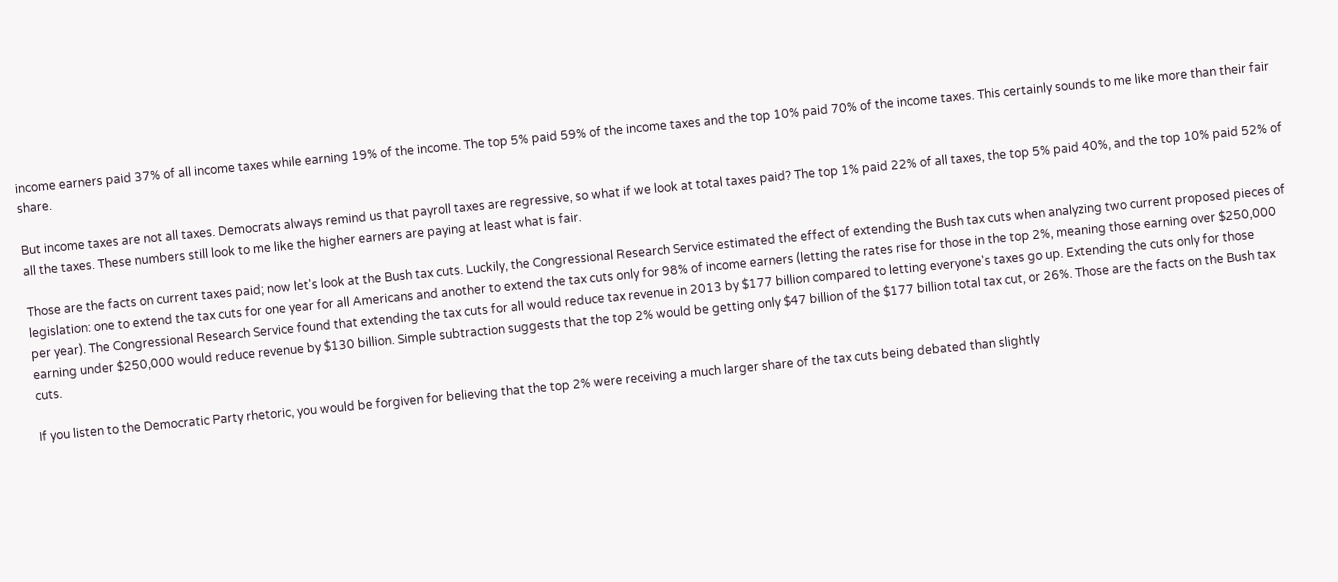income earners paid 37% of all income taxes while earning 19% of the income. The top 5% paid 59% of the income taxes and the top 10% paid 70% of the income taxes. This certainly sounds to me like more than their fair share.

But income taxes are not all taxes. Democrats always remind us that payroll taxes are regressive, so what if we look at total taxes paid? The top 1% paid 22% of all taxes, the top 5% paid 40%, and the top 10% paid 52% of all the taxes. These numbers still look to me like the higher earners are paying at least what is fair.

Those are the facts on current taxes paid; now let's look at the Bush tax cuts. Luckily, the Congressional Research Service estimated the effect of extending the Bush tax cuts when analyzing two current proposed pieces of legislation: one to extend the tax cuts for one year for all Americans and another to extend the tax cuts only for 98% of income earners (letting the rates rise for those in the top 2%, meaning those earning over $250,000 per year). The Congressional Research Service found that extending the tax cuts for all would reduce tax revenue in 2013 by $177 billion compared to letting everyone's taxes go up. Extending the cuts only for those earning under $250,000 would reduce revenue by $130 billion. Simple subtraction suggests that the top 2% would be getting only $47 billion of the $177 billion total tax cut, or 26%. Those are the facts on the Bush tax cuts.

If you listen to the Democratic Party rhetoric, you would be forgiven for believing that the top 2% were receiving a much larger share of the tax cuts being debated than slightly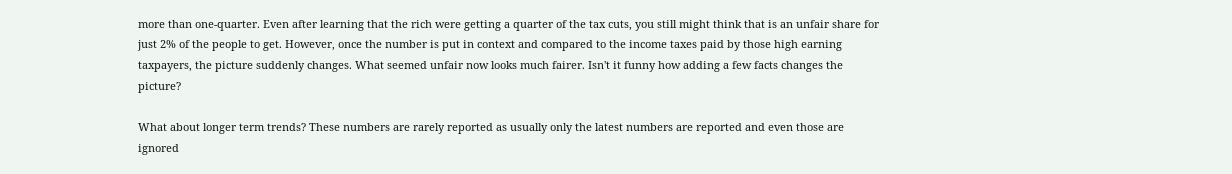more than one-quarter. Even after learning that the rich were getting a quarter of the tax cuts, you still might think that is an unfair share for just 2% of the people to get. However, once the number is put in context and compared to the income taxes paid by those high earning taxpayers, the picture suddenly changes. What seemed unfair now looks much fairer. Isn't it funny how adding a few facts changes the picture?

What about longer term trends? These numbers are rarely reported as usually only the latest numbers are reported and even those are ignored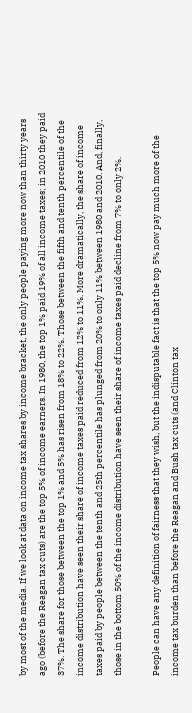by most of the media. If we look at data on income tax shares by income bracket, the only people paying more now than thirty years ago (before the Reagan tax cuts) are the top 5% of income earners. In 1980, the top 1% paid 19% of all income taxes; in 2010 they paid 37%. The share for those between the top 1% and 5% has risen from 18% to 22%. Those between the fifth and tenth percentile of the income distribution have seen their share of income taxes paid reduced from 12% to 11%. More dramatically, the share of income taxes paid by people between the tenth and 25th percentile has plunged from 20% to only 11% between 1980 and 2010. And, finally, those in the bottom 50% of the income distribution have seen their share of income taxes paid decline from 7% to only 2%.

People can have any definition of fairness that they wish, but the indisputable fact is that the top 5% now pay much more of the income tax burden than before the Reagan and Bush tax cuts (and Clinton tax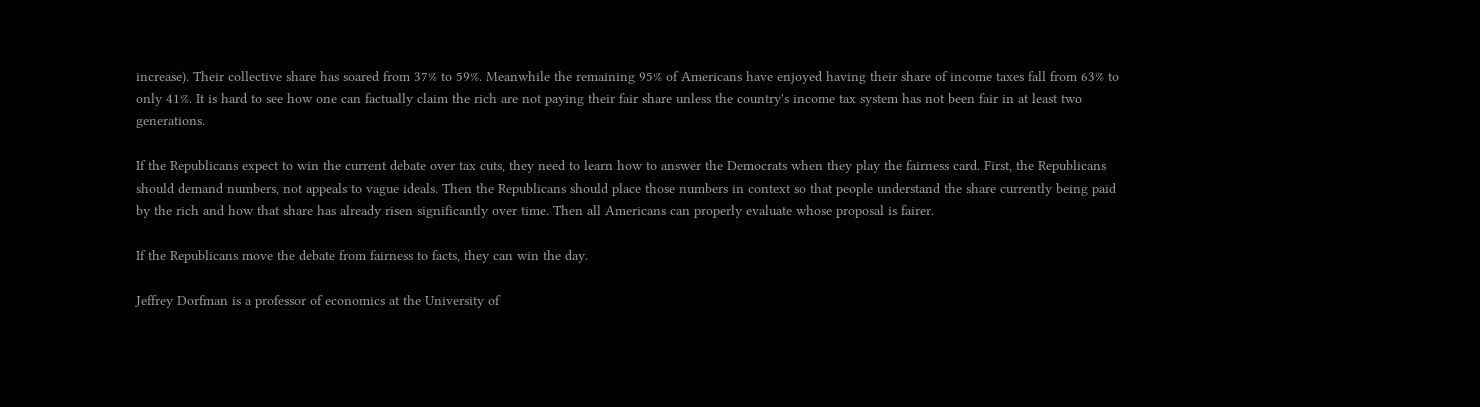increase). Their collective share has soared from 37% to 59%. Meanwhile the remaining 95% of Americans have enjoyed having their share of income taxes fall from 63% to only 41%. It is hard to see how one can factually claim the rich are not paying their fair share unless the country's income tax system has not been fair in at least two generations.

If the Republicans expect to win the current debate over tax cuts, they need to learn how to answer the Democrats when they play the fairness card. First, the Republicans should demand numbers, not appeals to vague ideals. Then the Republicans should place those numbers in context so that people understand the share currently being paid by the rich and how that share has already risen significantly over time. Then all Americans can properly evaluate whose proposal is fairer.

If the Republicans move the debate from fairness to facts, they can win the day.

Jeffrey Dorfman is a professor of economics at the University of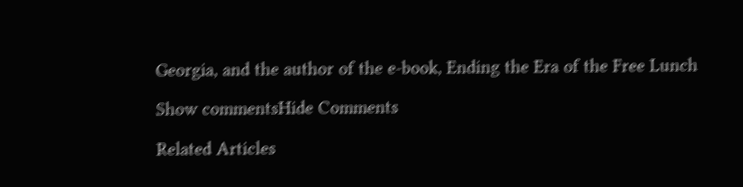Georgia, and the author of the e-book, Ending the Era of the Free Lunch

Show commentsHide Comments

Related Articles